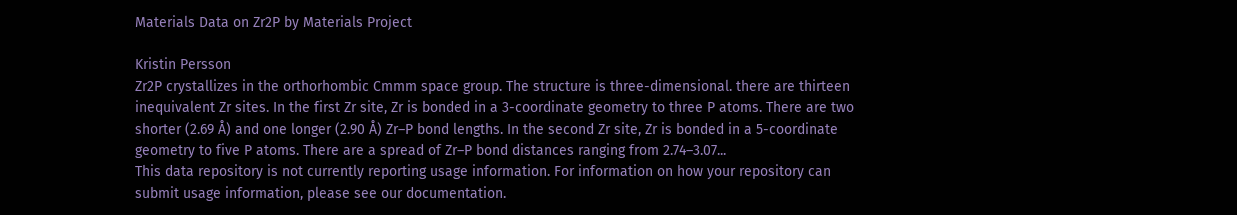Materials Data on Zr2P by Materials Project

Kristin Persson
Zr2P crystallizes in the orthorhombic Cmmm space group. The structure is three-dimensional. there are thirteen inequivalent Zr sites. In the first Zr site, Zr is bonded in a 3-coordinate geometry to three P atoms. There are two shorter (2.69 Å) and one longer (2.90 Å) Zr–P bond lengths. In the second Zr site, Zr is bonded in a 5-coordinate geometry to five P atoms. There are a spread of Zr–P bond distances ranging from 2.74–3.07...
This data repository is not currently reporting usage information. For information on how your repository can submit usage information, please see our documentation.